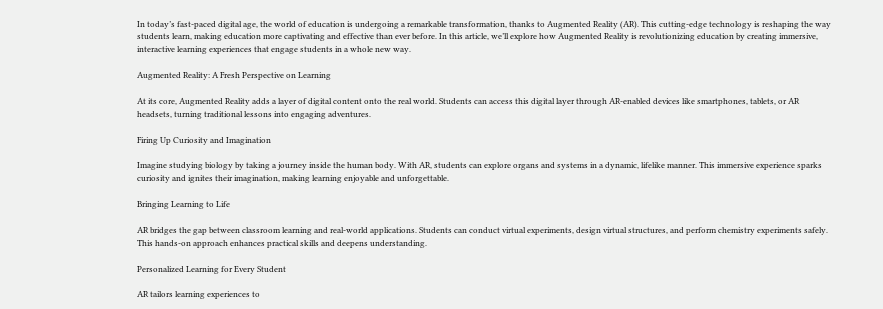In today’s fast-paced digital age, the world of education is undergoing a remarkable transformation, thanks to Augmented Reality (AR). This cutting-edge technology is reshaping the way students learn, making education more captivating and effective than ever before. In this article, we’ll explore how Augmented Reality is revolutionizing education by creating immersive, interactive learning experiences that engage students in a whole new way.

Augmented Reality: A Fresh Perspective on Learning

At its core, Augmented Reality adds a layer of digital content onto the real world. Students can access this digital layer through AR-enabled devices like smartphones, tablets, or AR headsets, turning traditional lessons into engaging adventures.

Firing Up Curiosity and Imagination

Imagine studying biology by taking a journey inside the human body. With AR, students can explore organs and systems in a dynamic, lifelike manner. This immersive experience sparks curiosity and ignites their imagination, making learning enjoyable and unforgettable.

Bringing Learning to Life

AR bridges the gap between classroom learning and real-world applications. Students can conduct virtual experiments, design virtual structures, and perform chemistry experiments safely. This hands-on approach enhances practical skills and deepens understanding.

Personalized Learning for Every Student

AR tailors learning experiences to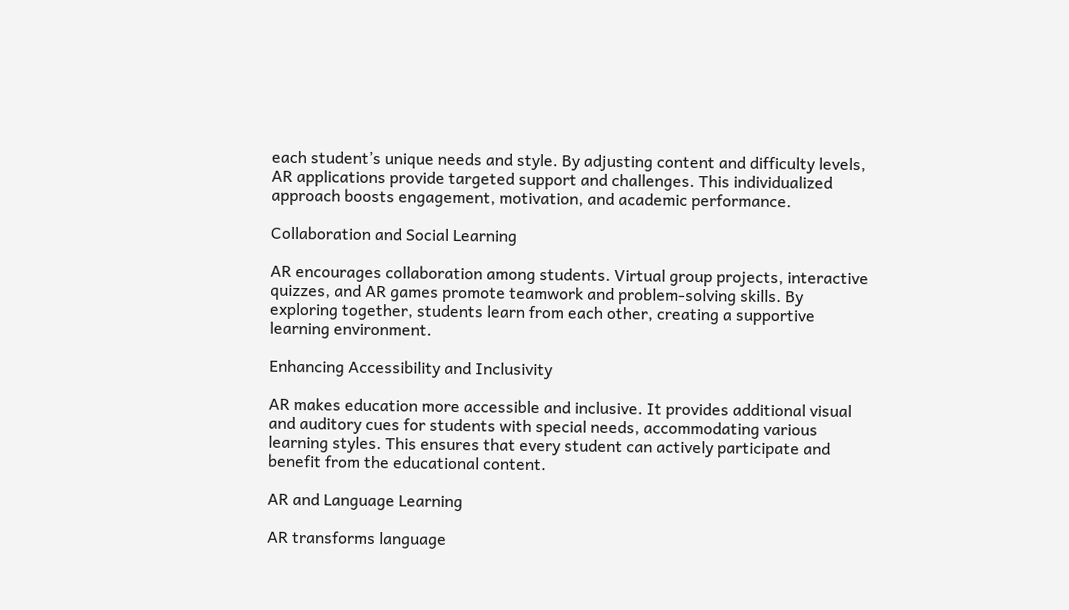each student’s unique needs and style. By adjusting content and difficulty levels, AR applications provide targeted support and challenges. This individualized approach boosts engagement, motivation, and academic performance.

Collaboration and Social Learning

AR encourages collaboration among students. Virtual group projects, interactive quizzes, and AR games promote teamwork and problem-solving skills. By exploring together, students learn from each other, creating a supportive learning environment.

Enhancing Accessibility and Inclusivity

AR makes education more accessible and inclusive. It provides additional visual and auditory cues for students with special needs, accommodating various learning styles. This ensures that every student can actively participate and benefit from the educational content.

AR and Language Learning

AR transforms language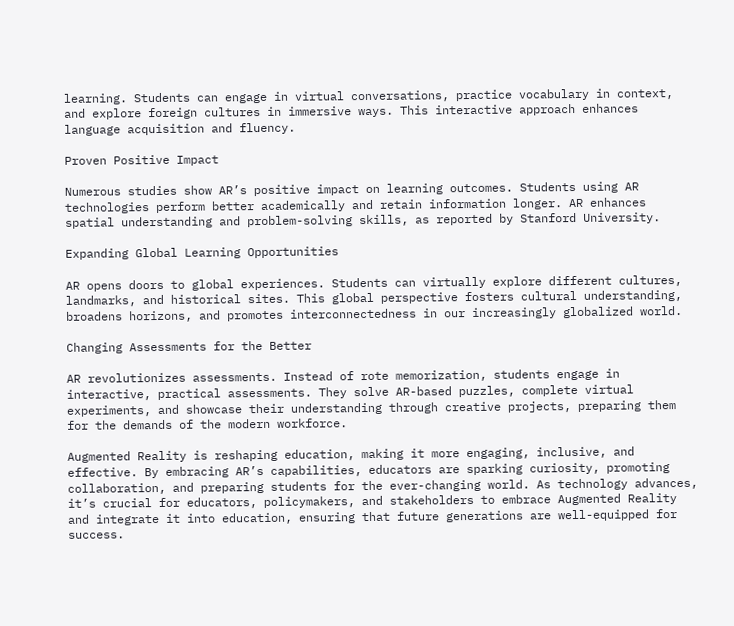learning. Students can engage in virtual conversations, practice vocabulary in context, and explore foreign cultures in immersive ways. This interactive approach enhances language acquisition and fluency.

Proven Positive Impact

Numerous studies show AR’s positive impact on learning outcomes. Students using AR technologies perform better academically and retain information longer. AR enhances spatial understanding and problem-solving skills, as reported by Stanford University.

Expanding Global Learning Opportunities

AR opens doors to global experiences. Students can virtually explore different cultures, landmarks, and historical sites. This global perspective fosters cultural understanding, broadens horizons, and promotes interconnectedness in our increasingly globalized world.

Changing Assessments for the Better

AR revolutionizes assessments. Instead of rote memorization, students engage in interactive, practical assessments. They solve AR-based puzzles, complete virtual experiments, and showcase their understanding through creative projects, preparing them for the demands of the modern workforce.

Augmented Reality is reshaping education, making it more engaging, inclusive, and effective. By embracing AR’s capabilities, educators are sparking curiosity, promoting collaboration, and preparing students for the ever-changing world. As technology advances, it’s crucial for educators, policymakers, and stakeholders to embrace Augmented Reality and integrate it into education, ensuring that future generations are well-equipped for success.